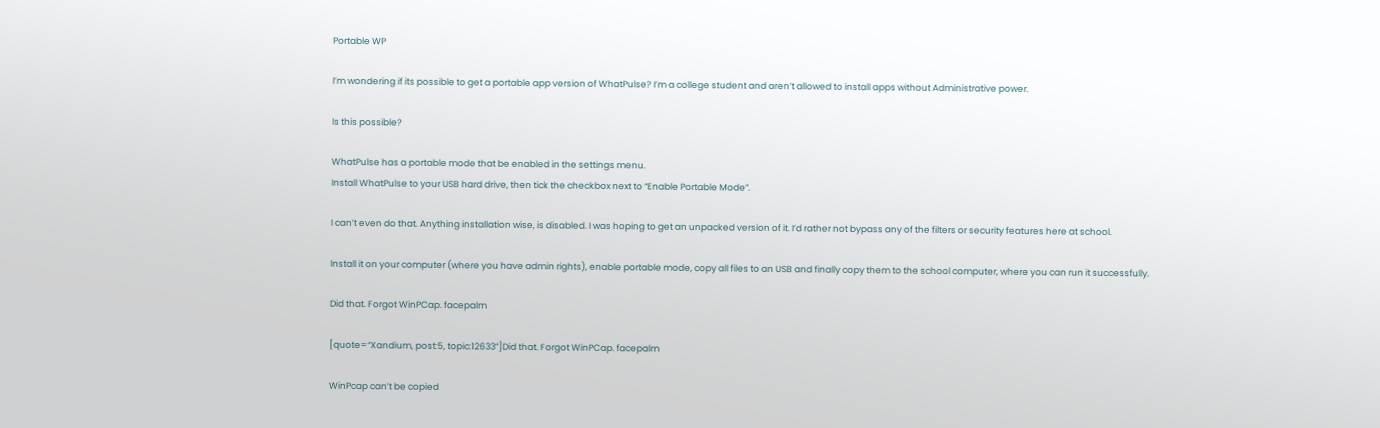Portable WP

I’m wondering if its possible to get a portable app version of WhatPulse? I’m a college student and aren’t allowed to install apps without Administrative power.

Is this possible?

WhatPulse has a portable mode that be enabled in the settings menu.
Install WhatPulse to your USB hard drive, then tick the checkbox next to “Enable Portable Mode”.

I can’t even do that. Anything installation wise, is disabled. I was hoping to get an unpacked version of it. I’d rather not bypass any of the filters or security features here at school.

Install it on your computer (where you have admin rights), enable portable mode, copy all files to an USB and finally copy them to the school computer, where you can run it successfully.

Did that. Forgot WinPCap. facepalm

[quote=“Xandium, post:5, topic:12633”]Did that. Forgot WinPCap. facepalm

WinPcap can’t be copied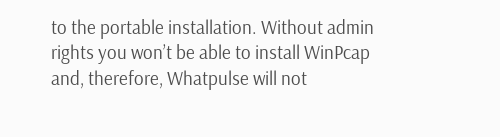to the portable installation. Without admin rights you won’t be able to install WinPcap and, therefore, Whatpulse will not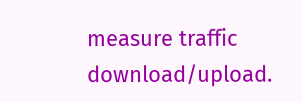measure traffic download/upload.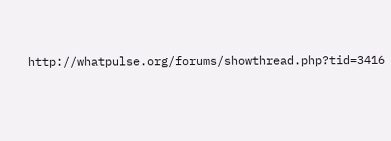http://whatpulse.org/forums/showthread.php?tid=3416